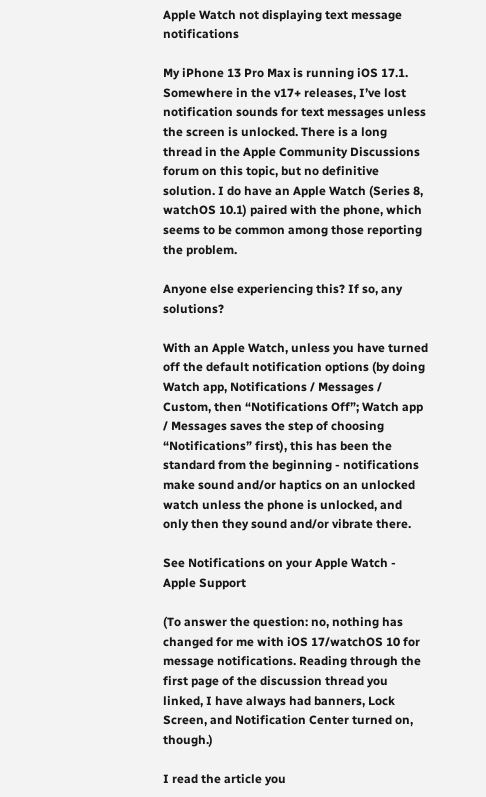Apple Watch not displaying text message notifications

My iPhone 13 Pro Max is running iOS 17.1. Somewhere in the v17+ releases, I’ve lost notification sounds for text messages unless the screen is unlocked. There is a long thread in the Apple Community Discussions forum on this topic, but no definitive solution. I do have an Apple Watch (Series 8, watchOS 10.1) paired with the phone, which seems to be common among those reporting the problem.

Anyone else experiencing this? If so, any solutions?

With an Apple Watch, unless you have turned off the default notification options (by doing Watch app, Notifications / Messages / Custom, then “Notifications Off”; Watch app / Messages saves the step of choosing “Notifications” first), this has been the standard from the beginning - notifications make sound and/or haptics on an unlocked watch unless the phone is unlocked, and only then they sound and/or vibrate there.

See Notifications on your Apple Watch - Apple Support

(To answer the question: no, nothing has changed for me with iOS 17/watchOS 10 for message notifications. Reading through the first page of the discussion thread you linked, I have always had banners, Lock Screen, and Notification Center turned on, though.)

I read the article you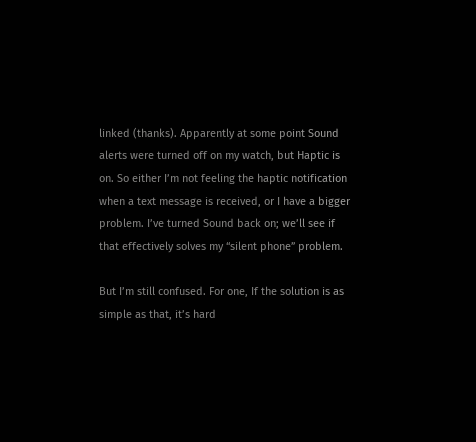linked (thanks). Apparently at some point Sound alerts were turned off on my watch, but Haptic is on. So either I’m not feeling the haptic notification when a text message is received, or I have a bigger problem. I’ve turned Sound back on; we’ll see if that effectively solves my “silent phone” problem.

But I’m still confused. For one, If the solution is as simple as that, it’s hard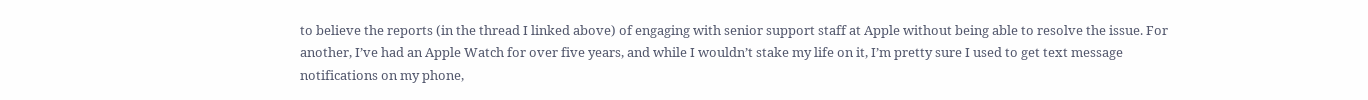to believe the reports (in the thread I linked above) of engaging with senior support staff at Apple without being able to resolve the issue. For another, I’ve had an Apple Watch for over five years, and while I wouldn’t stake my life on it, I’m pretty sure I used to get text message notifications on my phone,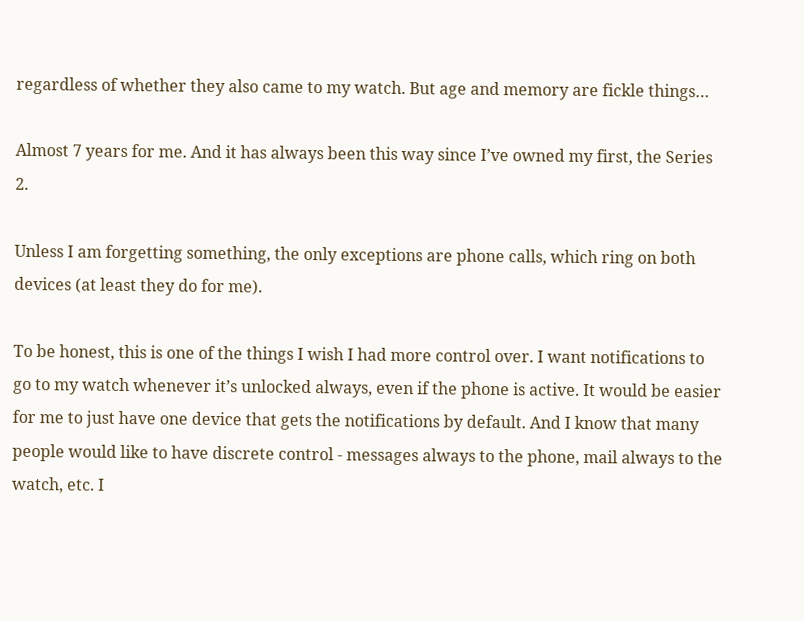regardless of whether they also came to my watch. But age and memory are fickle things…

Almost 7 years for me. And it has always been this way since I’ve owned my first, the Series 2.

Unless I am forgetting something, the only exceptions are phone calls, which ring on both devices (at least they do for me).

To be honest, this is one of the things I wish I had more control over. I want notifications to go to my watch whenever it’s unlocked always, even if the phone is active. It would be easier for me to just have one device that gets the notifications by default. And I know that many people would like to have discrete control - messages always to the phone, mail always to the watch, etc. I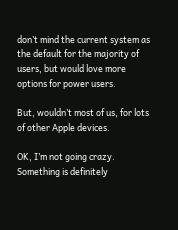don’t mind the current system as the default for the majority of users, but would love more options for power users.

But, wouldn’t most of us, for lots of other Apple devices.

OK, I’m not going crazy. Something is definitely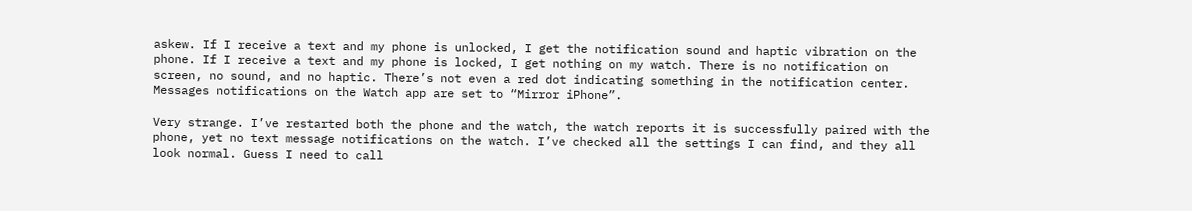askew. If I receive a text and my phone is unlocked, I get the notification sound and haptic vibration on the phone. If I receive a text and my phone is locked, I get nothing on my watch. There is no notification on screen, no sound, and no haptic. There’s not even a red dot indicating something in the notification center. Messages notifications on the Watch app are set to “Mirror iPhone”.

Very strange. I’ve restarted both the phone and the watch, the watch reports it is successfully paired with the phone, yet no text message notifications on the watch. I’ve checked all the settings I can find, and they all look normal. Guess I need to call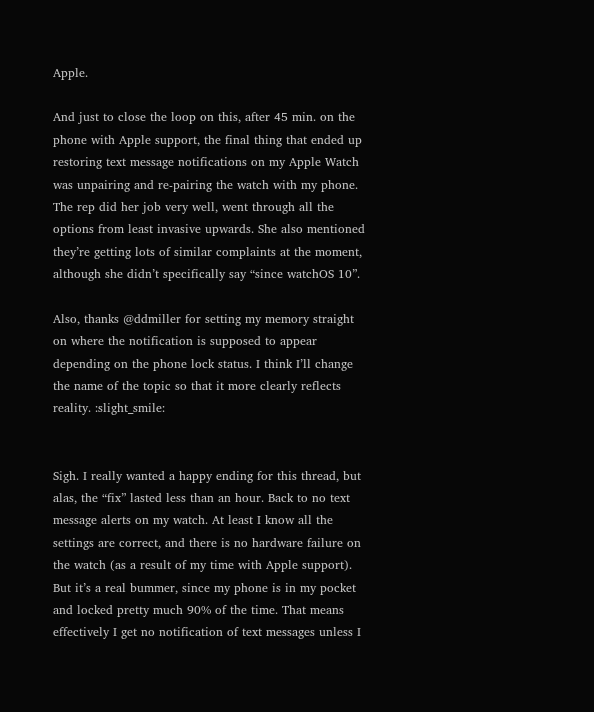Apple.

And just to close the loop on this, after 45 min. on the phone with Apple support, the final thing that ended up restoring text message notifications on my Apple Watch was unpairing and re-pairing the watch with my phone. The rep did her job very well, went through all the options from least invasive upwards. She also mentioned they’re getting lots of similar complaints at the moment, although she didn’t specifically say “since watchOS 10”.

Also, thanks @ddmiller for setting my memory straight on where the notification is supposed to appear depending on the phone lock status. I think I’ll change the name of the topic so that it more clearly reflects reality. :slight_smile:


Sigh. I really wanted a happy ending for this thread, but alas, the “fix” lasted less than an hour. Back to no text message alerts on my watch. At least I know all the settings are correct, and there is no hardware failure on the watch (as a result of my time with Apple support). But it’s a real bummer, since my phone is in my pocket and locked pretty much 90% of the time. That means effectively I get no notification of text messages unless I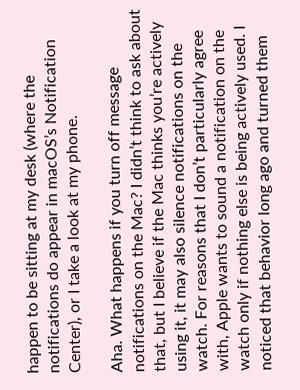happen to be sitting at my desk (where the notifications do appear in macOS’s Notification Center), or I take a look at my phone.

Aha. What happens if you turn off message notifications on the Mac? I didn’t think to ask about that, but I believe if the Mac thinks you’re actively using it, it may also silence notifications on the watch. For reasons that I don’t particularly agree with, Apple wants to sound a notification on the watch only if nothing else is being actively used. I noticed that behavior long ago and turned them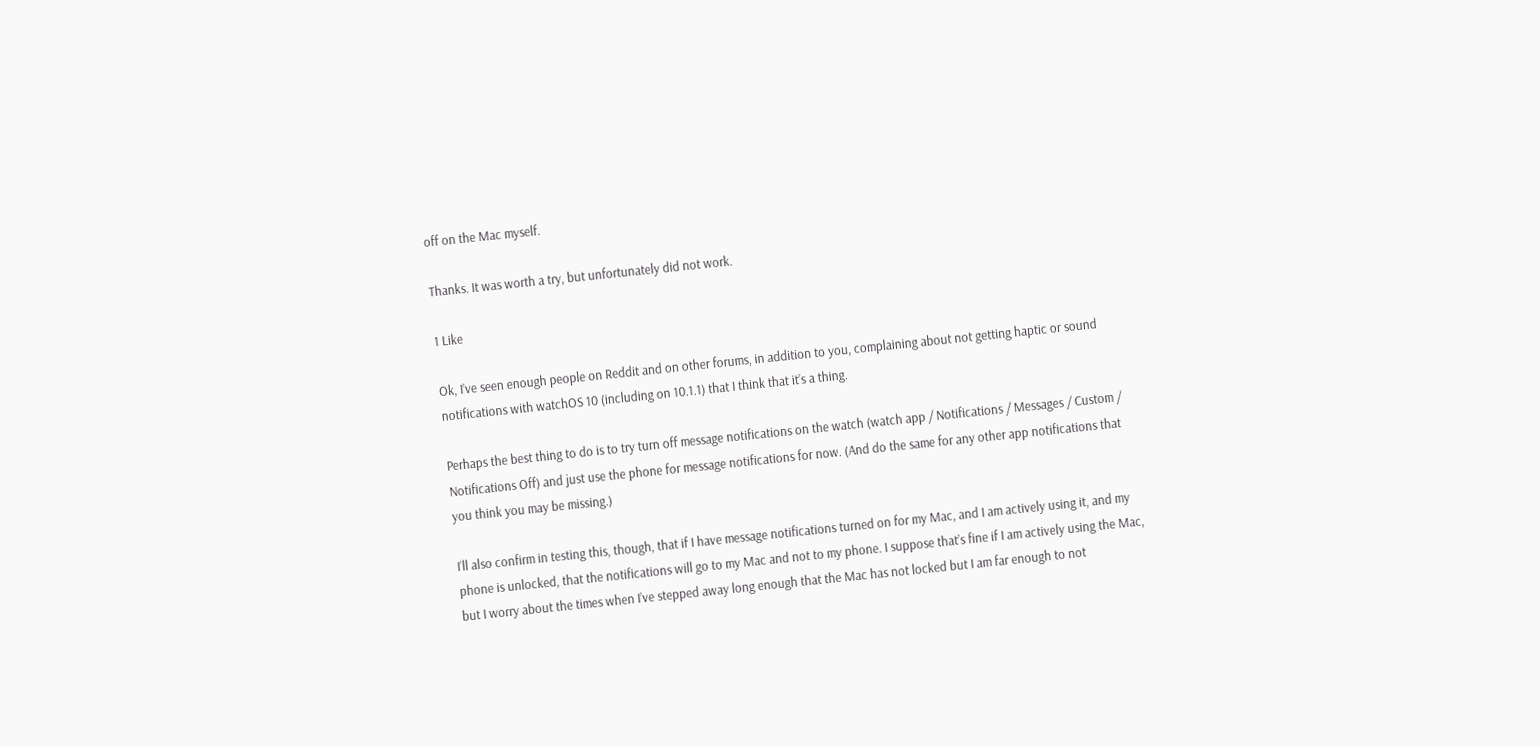off on the Mac myself.

Thanks. It was worth a try, but unfortunately did not work.

1 Like

Ok, I’ve seen enough people on Reddit and on other forums, in addition to you, complaining about not getting haptic or sound notifications with watchOS 10 (including on 10.1.1) that I think that it’s a thing.

Perhaps the best thing to do is to try turn off message notifications on the watch (watch app / Notifications / Messages / Custom / Notifications Off) and just use the phone for message notifications for now. (And do the same for any other app notifications that you think you may be missing.)

I’ll also confirm in testing this, though, that if I have message notifications turned on for my Mac, and I am actively using it, and my phone is unlocked, that the notifications will go to my Mac and not to my phone. I suppose that’s fine if I am actively using the Mac, but I worry about the times when I’ve stepped away long enough that the Mac has not locked but I am far enough to not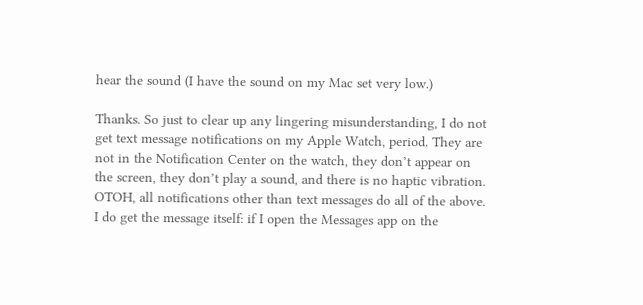hear the sound (I have the sound on my Mac set very low.)

Thanks. So just to clear up any lingering misunderstanding, I do not get text message notifications on my Apple Watch, period. They are not in the Notification Center on the watch, they don’t appear on the screen, they don’t play a sound, and there is no haptic vibration. OTOH, all notifications other than text messages do all of the above. I do get the message itself: if I open the Messages app on the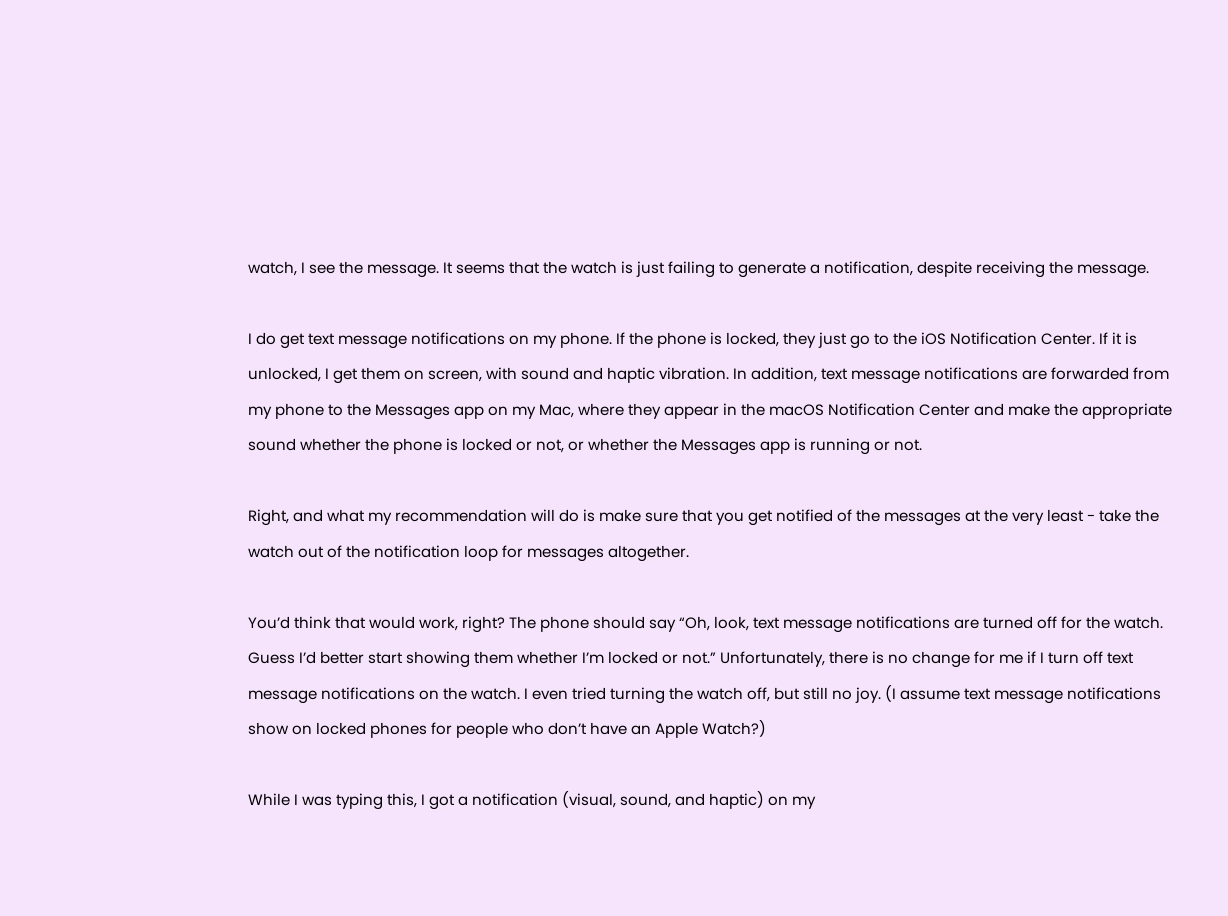watch, I see the message. It seems that the watch is just failing to generate a notification, despite receiving the message.

I do get text message notifications on my phone. If the phone is locked, they just go to the iOS Notification Center. If it is unlocked, I get them on screen, with sound and haptic vibration. In addition, text message notifications are forwarded from my phone to the Messages app on my Mac, where they appear in the macOS Notification Center and make the appropriate sound whether the phone is locked or not, or whether the Messages app is running or not.

Right, and what my recommendation will do is make sure that you get notified of the messages at the very least - take the watch out of the notification loop for messages altogether.

You’d think that would work, right? The phone should say “Oh, look, text message notifications are turned off for the watch. Guess I’d better start showing them whether I’m locked or not.” Unfortunately, there is no change for me if I turn off text message notifications on the watch. I even tried turning the watch off, but still no joy. (I assume text message notifications show on locked phones for people who don’t have an Apple Watch?)

While I was typing this, I got a notification (visual, sound, and haptic) on my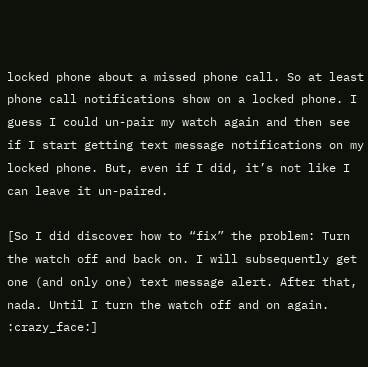locked phone about a missed phone call. So at least phone call notifications show on a locked phone. I guess I could un-pair my watch again and then see if I start getting text message notifications on my locked phone. But, even if I did, it’s not like I can leave it un-paired.

[So I did discover how to “fix” the problem: Turn the watch off and back on. I will subsequently get one (and only one) text message alert. After that, nada. Until I turn the watch off and on again. :crazy_face:]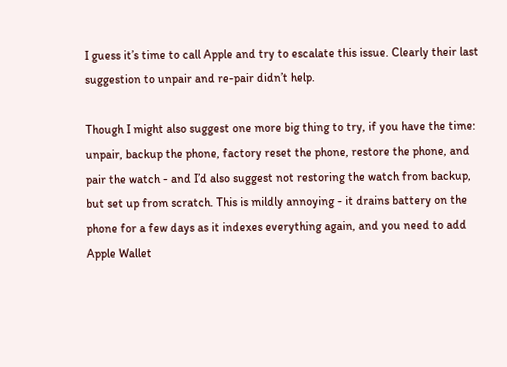I guess it’s time to call Apple and try to escalate this issue. Clearly their last suggestion to unpair and re-pair didn’t help.

Though I might also suggest one more big thing to try, if you have the time: unpair, backup the phone, factory reset the phone, restore the phone, and pair the watch - and I’d also suggest not restoring the watch from backup, but set up from scratch. This is mildly annoying - it drains battery on the phone for a few days as it indexes everything again, and you need to add Apple Wallet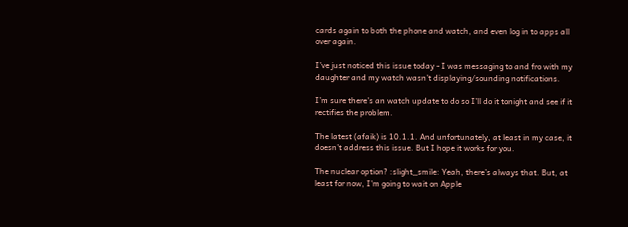cards again to both the phone and watch, and even log in to apps all over again.

I’ve just noticed this issue today - I was messaging to and fro with my daughter and my watch wasn’t displaying/sounding notifications.

I’m sure there’s an watch update to do so I’ll do it tonight and see if it rectifies the problem.

The latest (afaik) is 10.1.1. And unfortunately, at least in my case, it doesn’t address this issue. But I hope it works for you.

The nuclear option? :slight_smile: Yeah, there’s always that. But, at least for now, I’m going to wait on Apple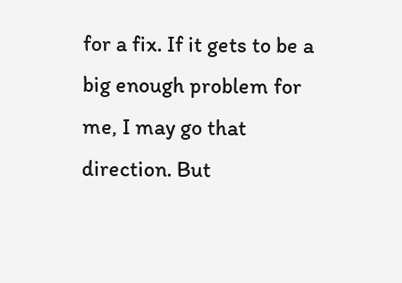for a fix. If it gets to be a big enough problem for me, I may go that direction. But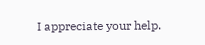I appreciate your help.